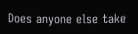Does anyone else take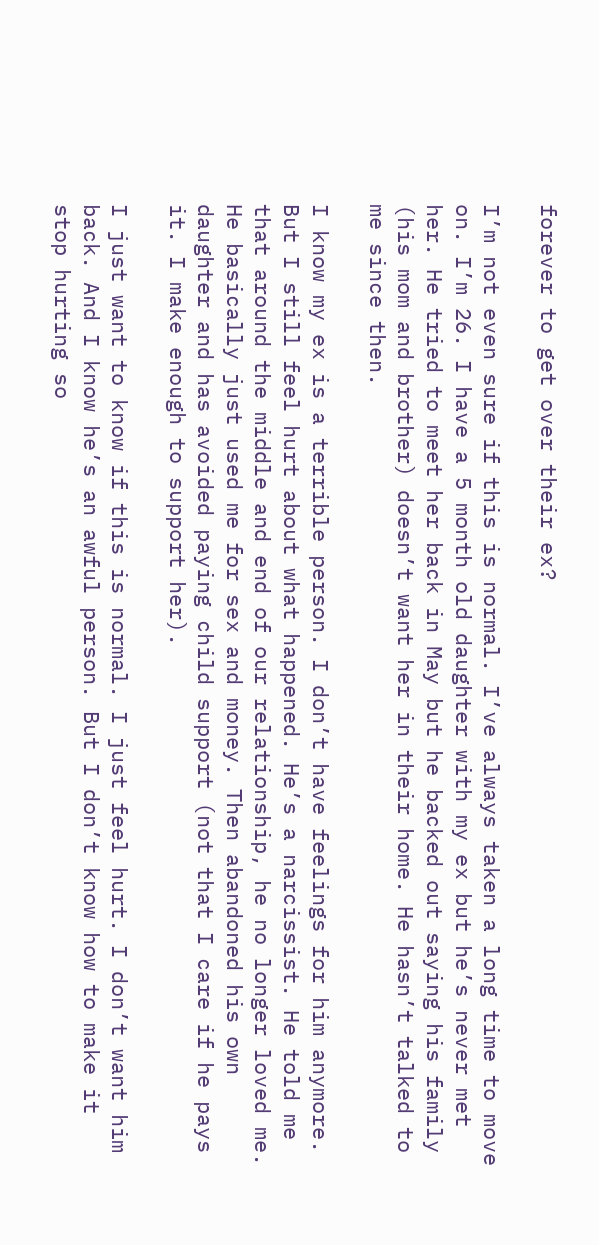forever to get over their ex?

I’m not even sure if this is normal. I’ve always taken a long time to move on. I’m 26. I have a 5 month old daughter with my ex but he’s never met her. He tried to meet her back in May but he backed out saying his family (his mom and brother) doesn’t want her in their home. He hasn’t talked to me since then.

I know my ex is a terrible person. I don’t have feelings for him anymore. But I still feel hurt about what happened. He’s a narcissist. He told me that around the middle and end of our relationship, he no longer loved me. He basically just used me for sex and money. Then abandoned his own daughter and has avoided paying child support (not that I care if he pays it. I make enough to support her).

I just want to know if this is normal. I just feel hurt. I don’t want him back. And I know he’s an awful person. But I don’t know how to make it stop hurting so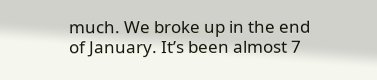much. We broke up in the end of January. It’s been almost 7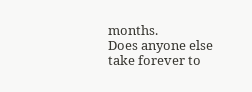months.
Does anyone else take forever to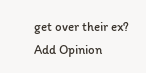get over their ex?
Add Opinion